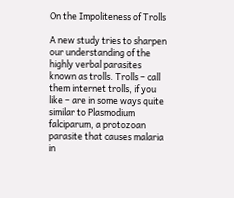On the Impoliteness of Trolls

A new study tries to sharpen our understanding of the highly verbal parasites known as trolls. Trolls – call them internet trolls, if you like – are in some ways quite similar to Plasmodium falciparum, a protozoan parasite that causes malaria in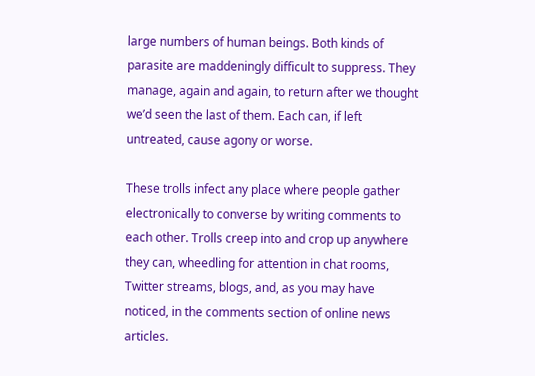large numbers of human beings. Both kinds of parasite are maddeningly difficult to suppress. They manage, again and again, to return after we thought we’d seen the last of them. Each can, if left untreated, cause agony or worse.

These trolls infect any place where people gather electronically to converse by writing comments to each other. Trolls creep into and crop up anywhere they can, wheedling for attention in chat rooms, Twitter streams, blogs, and, as you may have noticed, in the comments section of online news articles.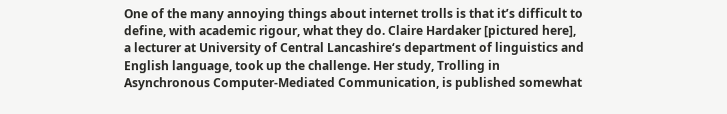One of the many annoying things about internet trolls is that it’s difficult to define, with academic rigour, what they do. Claire Hardaker [pictured here], a lecturer at University of Central Lancashire‘s department of linguistics and English language, took up the challenge. Her study, Trolling in Asynchronous Computer-Mediated Communication, is published somewhat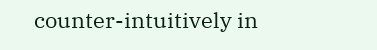counter-intuitively in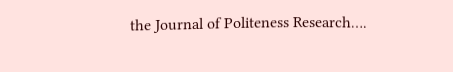the Journal of Politeness Research….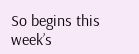So begins this week’s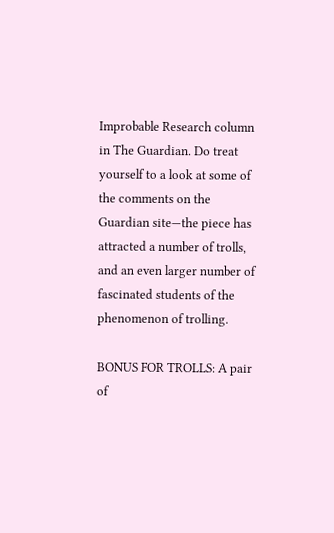Improbable Research column in The Guardian. Do treat yourself to a look at some of the comments on the Guardian site—the piece has attracted a number of trolls, and an even larger number of fascinated students of the phenomenon of trolling.

BONUS FOR TROLLS: A pair of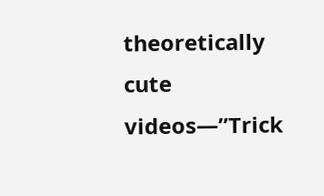theoretically cute videos—”Trick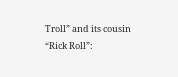Troll” and its cousin “Rick Roll”: